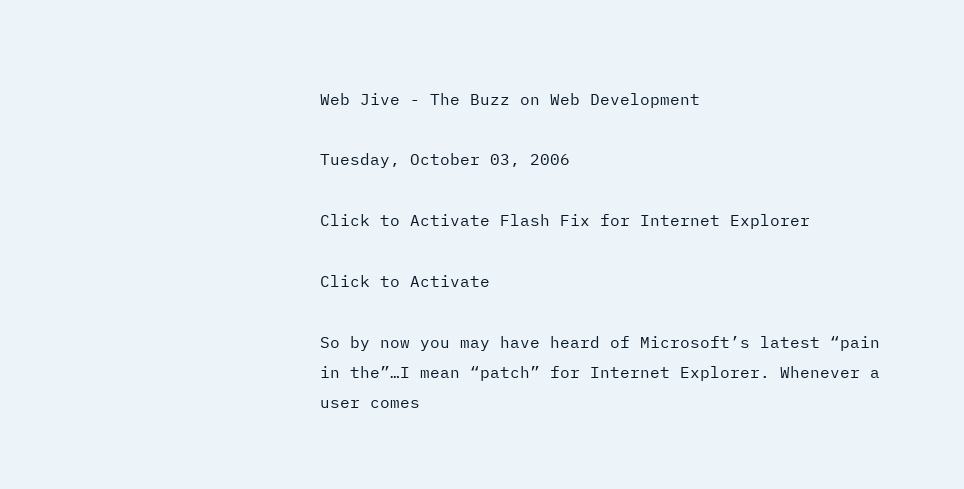Web Jive - The Buzz on Web Development

Tuesday, October 03, 2006

Click to Activate Flash Fix for Internet Explorer

Click to Activate

So by now you may have heard of Microsoft’s latest “pain in the”…I mean “patch” for Internet Explorer. Whenever a user comes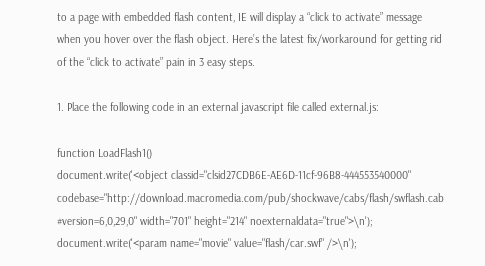to a page with embedded flash content, IE will display a “click to activate” message when you hover over the flash object. Here’s the latest fix/workaround for getting rid of the “click to activate” pain in 3 easy steps.

1. Place the following code in an external javascript file called external.js:

function LoadFlash1()
document.write('<object classid="clsid27CDB6E-AE6D-11cf-96B8-444553540000" codebase="http://download.macromedia.com/pub/shockwave/cabs/flash/swflash.cab #version=6,0,29,0" width="701" height="214" noexternaldata="true">\n');
document.write('<param name="movie" value="flash/car.swf" />\n');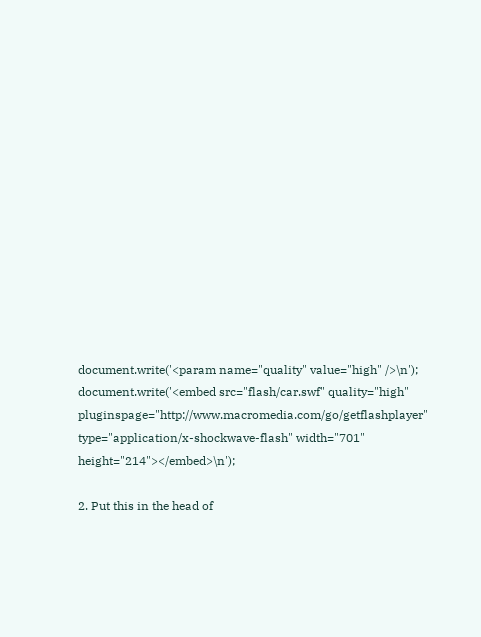document.write('<param name="quality" value="high" />\n');
document.write('<embed src="flash/car.swf" quality="high" pluginspage="http://www.macromedia.com/go/getflashplayer" type="application/x-shockwave-flash" width="701" height="214"></embed>\n');

2. Put this in the head of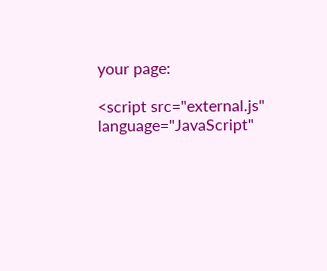your page:

<script src="external.js" language="JavaScript"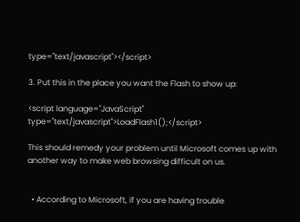type="text/javascript"></script>

3. Put this in the place you want the Flash to show up:

<script language="JavaScript" type="text/javascript">LoadFlash1();</script>

This should remedy your problem until Microsoft comes up with another way to make web browsing difficult on us.


  • According to Microsoft, if you are having trouble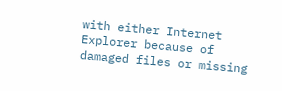with either Internet Explorer because of damaged files or missing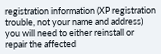registration information (XP registration trouble, not your name and address) you will need to either reinstall or repair the affected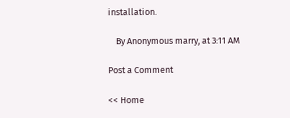installation.

    By Anonymous marry, at 3:11 AM

Post a Comment

<< Home